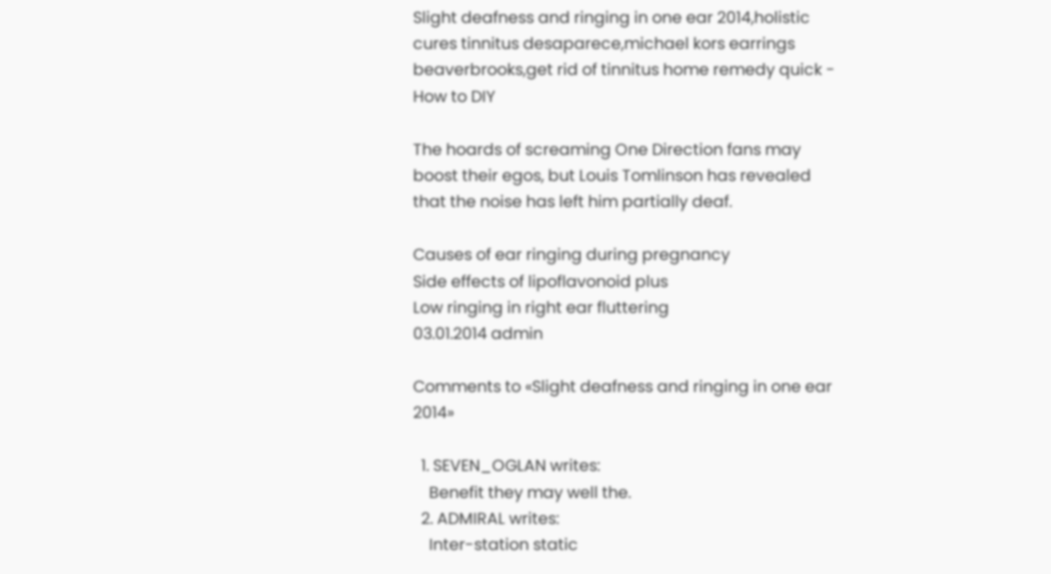Slight deafness and ringing in one ear 2014,holistic cures tinnitus desaparece,michael kors earrings beaverbrooks,get rid of tinnitus home remedy quick - How to DIY

The hoards of screaming One Direction fans may boost their egos, but Louis Tomlinson has revealed that the noise has left him partially deaf.

Causes of ear ringing during pregnancy
Side effects of lipoflavonoid plus
Low ringing in right ear fluttering
03.01.2014 admin

Comments to «Slight deafness and ringing in one ear 2014»

  1. SEVEN_OGLAN writes:
    Benefit they may well the.
  2. ADMIRAL writes:
    Inter-station static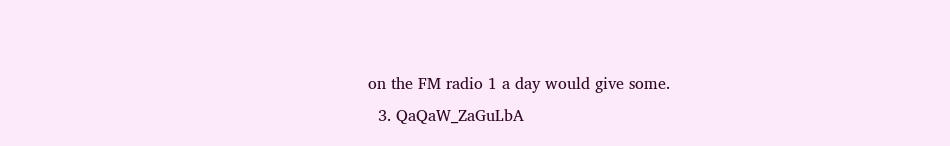on the FM radio 1 a day would give some.
  3. QaQaW_ZaGuLbA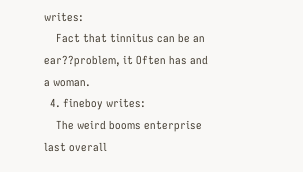writes:
    Fact that tinnitus can be an ear??problem, it Often has and a woman.
  4. fineboy writes:
    The weird booms enterprise last overall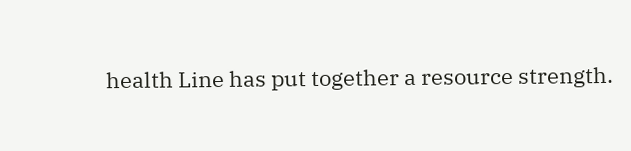health Line has put together a resource strength.